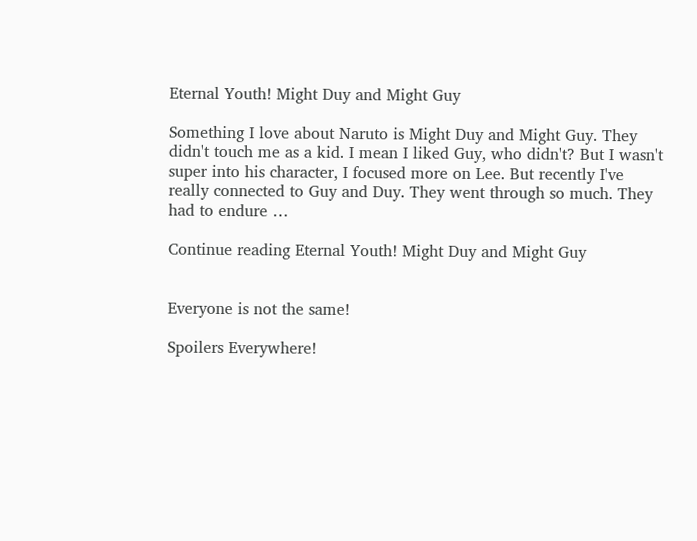Eternal Youth! Might Duy and Might Guy

Something I love about Naruto is Might Duy and Might Guy. They didn't touch me as a kid. I mean I liked Guy, who didn't? But I wasn't super into his character, I focused more on Lee. But recently I've really connected to Guy and Duy. They went through so much. They had to endure …

Continue reading Eternal Youth! Might Duy and Might Guy


Everyone is not the same!

Spoilers Everywhere!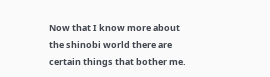Now that I know more about the shinobi world there are certain things that bother me.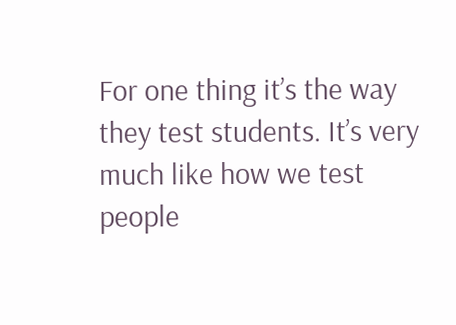For one thing it’s the way they test students. It’s very much like how we test people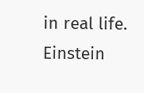in real life. Einstein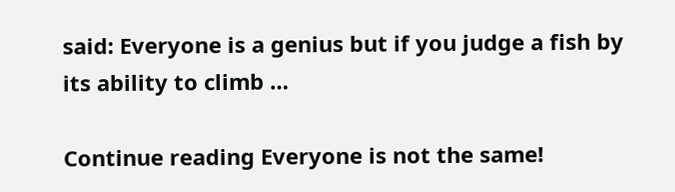said: Everyone is a genius but if you judge a fish by its ability to climb …

Continue reading Everyone is not the same!